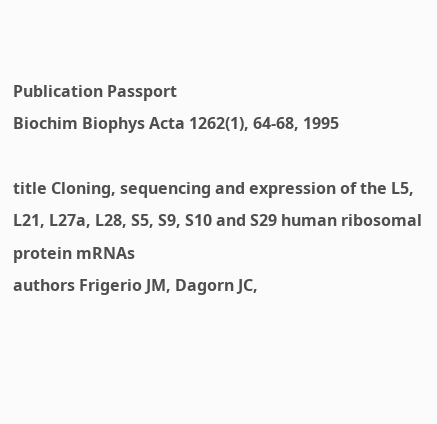Publication Passport
Biochim Biophys Acta 1262(1), 64-68, 1995

title Cloning, sequencing and expression of the L5, L21, L27a, L28, S5, S9, S10 and S29 human ribosomal protein mRNAs
authors Frigerio JM, Dagorn JC,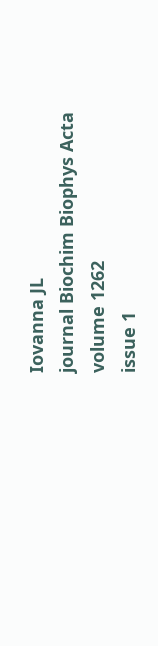Iovanna JL
journal Biochim Biophys Acta
volume 1262
issue 1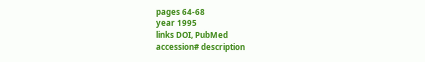pages 64-68
year 1995
links DOI, PubMed
accession# description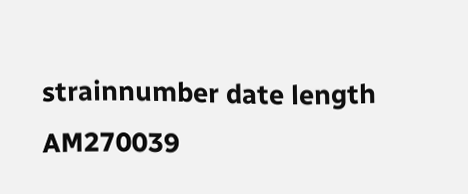strainnumber date length
AM270039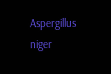Aspergillus niger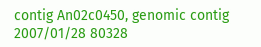contig An02c0450, genomic contig 2007/01/28 80328